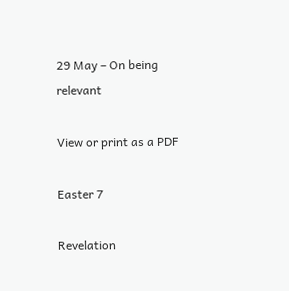29 May – On being relevant

View or print as a PDF

Easter 7

Revelation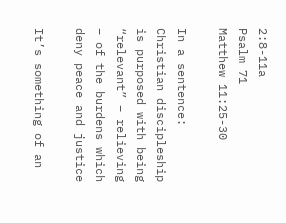2:8-11a
Psalm 71
Matthew 11:25-30

In a sentence:
Christian discipleship is purposed with being “relevant” – relieving – of the burdens which deny peace and justice

It’s something of an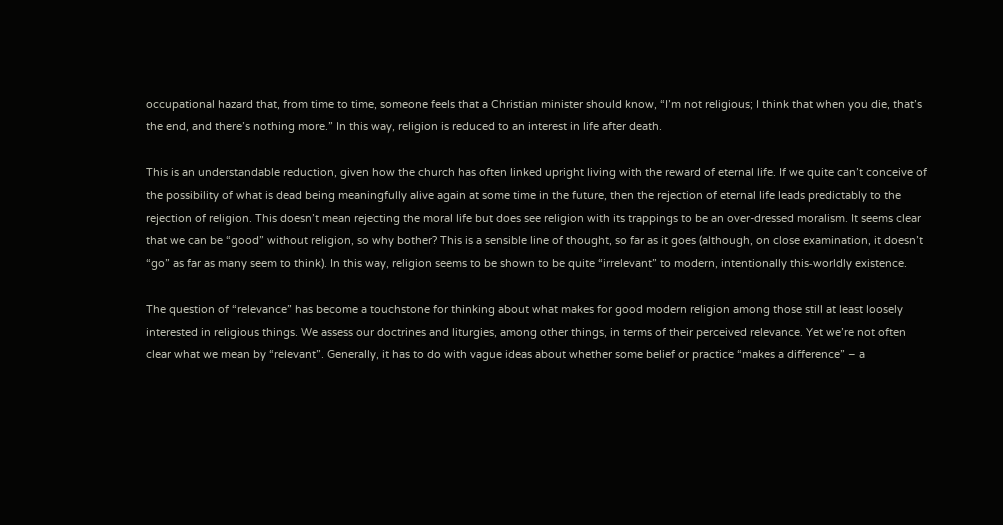occupational hazard that, from time to time, someone feels that a Christian minister should know, “I’m not religious; I think that when you die, that’s the end, and there’s nothing more.” In this way, religion is reduced to an interest in life after death.

This is an understandable reduction, given how the church has often linked upright living with the reward of eternal life. If we quite can’t conceive of the possibility of what is dead being meaningfully alive again at some time in the future, then the rejection of eternal life leads predictably to the rejection of religion. This doesn’t mean rejecting the moral life but does see religion with its trappings to be an over-dressed moralism. It seems clear that we can be “good” without religion, so why bother? This is a sensible line of thought, so far as it goes (although, on close examination, it doesn’t “go” as far as many seem to think). In this way, religion seems to be shown to be quite “irrelevant” to modern, intentionally this‑worldly existence.

The question of “relevance” has become a touchstone for thinking about what makes for good modern religion among those still at least loosely interested in religious things. We assess our doctrines and liturgies, among other things, in terms of their perceived relevance. Yet we’re not often clear what we mean by “relevant”. Generally, it has to do with vague ideas about whether some belief or practice “makes a difference” – a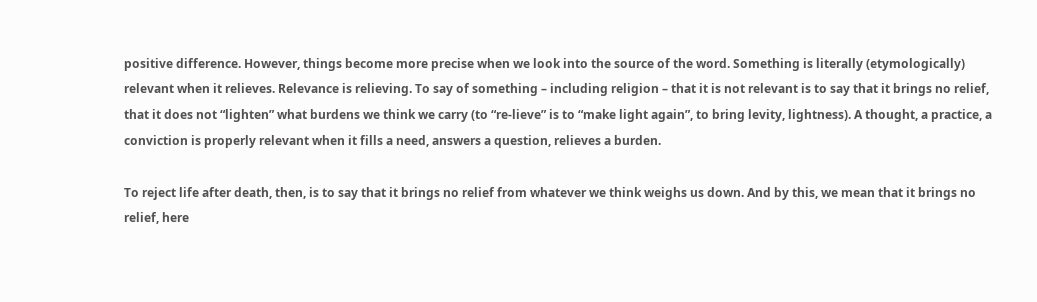positive difference. However, things become more precise when we look into the source of the word. Something is literally (etymologically) relevant when it relieves. Relevance is relieving. To say of something – including religion – that it is not relevant is to say that it brings no relief, that it does not “lighten” what burdens we think we carry (to “re‑lieve” is to “make light again”, to bring levity, lightness). A thought, a practice, a conviction is properly relevant when it fills a need, answers a question, relieves a burden.

To reject life after death, then, is to say that it brings no relief from whatever we think weighs us down. And by this, we mean that it brings no relief, here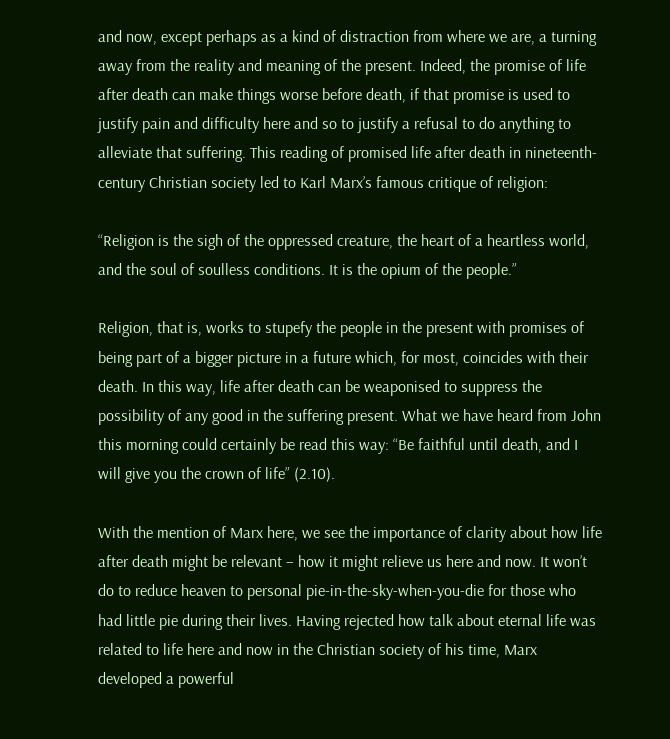and now, except perhaps as a kind of distraction from where we are, a turning away from the reality and meaning of the present. Indeed, the promise of life after death can make things worse before death, if that promise is used to justify pain and difficulty here and so to justify a refusal to do anything to alleviate that suffering. This reading of promised life after death in nineteenth-century Christian society led to Karl Marx’s famous critique of religion:

“Religion is the sigh of the oppressed creature, the heart of a heartless world, and the soul of soulless conditions. It is the opium of the people.”

Religion, that is, works to stupefy the people in the present with promises of being part of a bigger picture in a future which, for most, coincides with their death. In this way, life after death can be weaponised to suppress the possibility of any good in the suffering present. What we have heard from John this morning could certainly be read this way: “Be faithful until death, and I will give you the crown of life” (2.10).

With the mention of Marx here, we see the importance of clarity about how life after death might be relevant – how it might relieve us here and now. It won’t do to reduce heaven to personal pie-in-the-sky-when-you-die for those who had little pie during their lives. Having rejected how talk about eternal life was related to life here and now in the Christian society of his time, Marx developed a powerful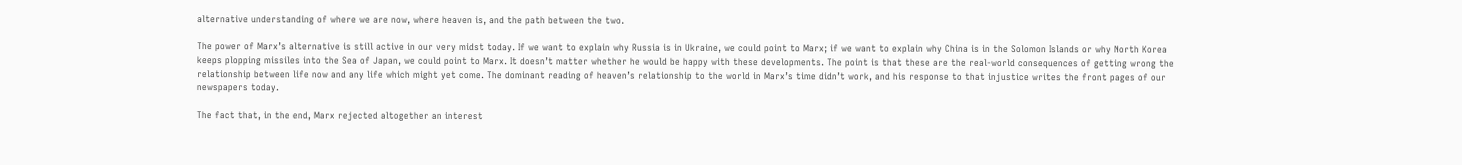alternative understanding of where we are now, where heaven is, and the path between the two.

The power of Marx’s alternative is still active in our very midst today. If we want to explain why Russia is in Ukraine, we could point to Marx; if we want to explain why China is in the Solomon Islands or why North Korea keeps plopping missiles into the Sea of Japan, we could point to Marx. It doesn’t matter whether he would be happy with these developments. The point is that these are the real-world consequences of getting wrong the relationship between life now and any life which might yet come. The dominant reading of heaven’s relationship to the world in Marx’s time didn’t work, and his response to that injustice writes the front pages of our newspapers today.

The fact that, in the end, Marx rejected altogether an interest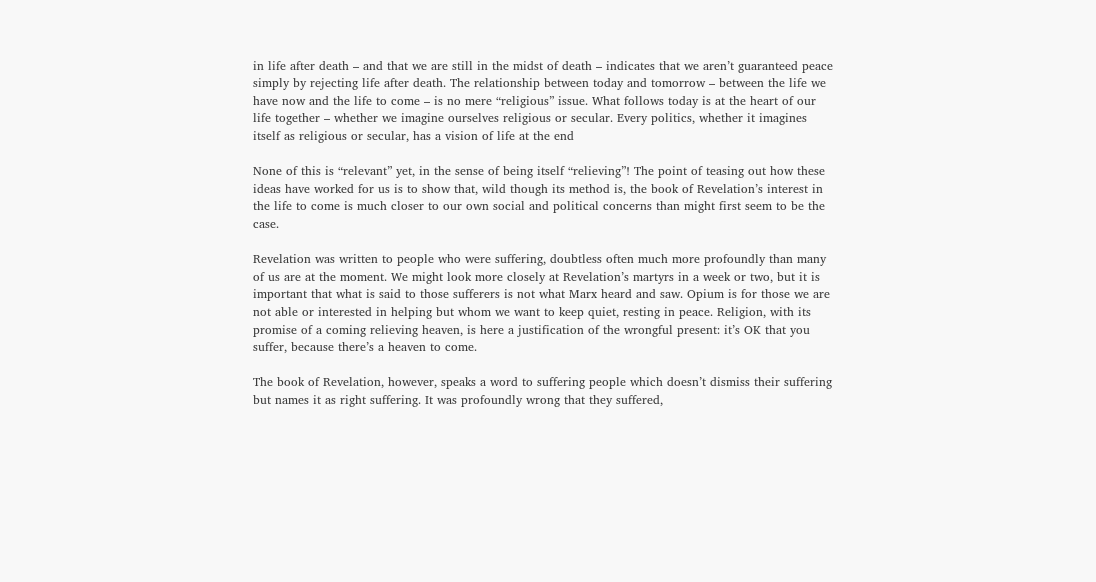in life after death – and that we are still in the midst of death – indicates that we aren’t guaranteed peace simply by rejecting life after death. The relationship between today and tomorrow – between the life we have now and the life to come – is no mere “religious” issue. What follows today is at the heart of our life together – whether we imagine ourselves religious or secular. Every politics, whether it imagines itself as religious or secular, has a vision of life at the end

None of this is “relevant” yet, in the sense of being itself “relieving”! The point of teasing out how these ideas have worked for us is to show that, wild though its method is, the book of Revelation’s interest in the life to come is much closer to our own social and political concerns than might first seem to be the case.

Revelation was written to people who were suffering, doubtless often much more profoundly than many of us are at the moment. We might look more closely at Revelation’s martyrs in a week or two, but it is important that what is said to those sufferers is not what Marx heard and saw. Opium is for those we are not able or interested in helping but whom we want to keep quiet, resting in peace. Religion, with its promise of a coming relieving heaven, is here a justification of the wrongful present: it’s OK that you suffer, because there’s a heaven to come.

The book of Revelation, however, speaks a word to suffering people which doesn’t dismiss their suffering but names it as right suffering. It was profoundly wrong that they suffered,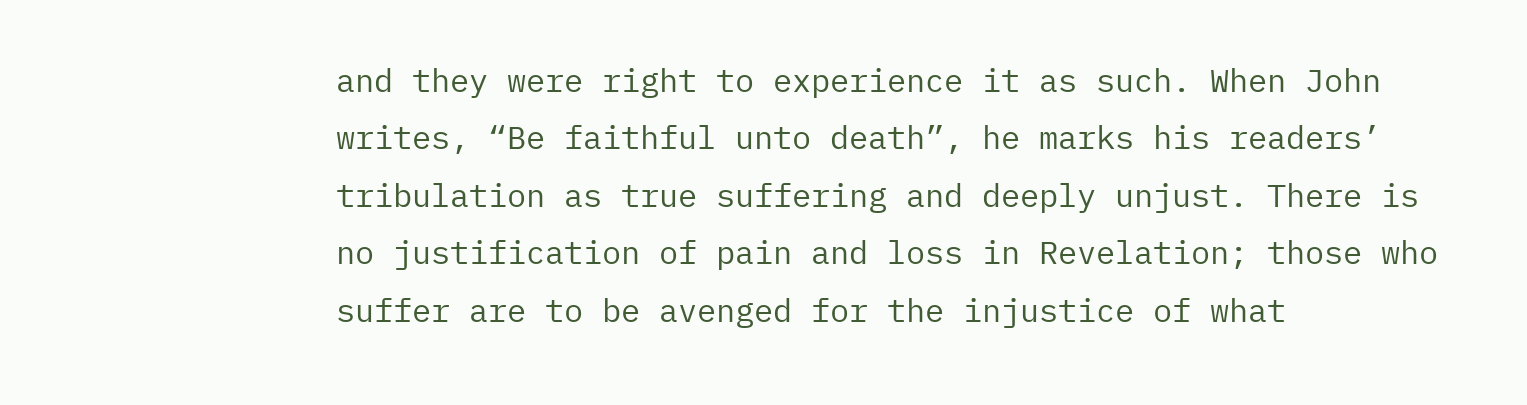and they were right to experience it as such. When John writes, “Be faithful unto death”, he marks his readers’ tribulation as true suffering and deeply unjust. There is no justification of pain and loss in Revelation; those who suffer are to be avenged for the injustice of what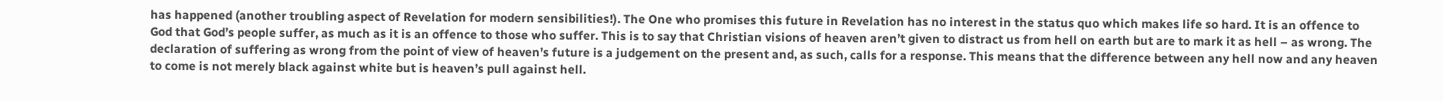has happened (another troubling aspect of Revelation for modern sensibilities!). The One who promises this future in Revelation has no interest in the status quo which makes life so hard. It is an offence to God that God’s people suffer, as much as it is an offence to those who suffer. This is to say that Christian visions of heaven aren’t given to distract us from hell on earth but are to mark it as hell – as wrong. The declaration of suffering as wrong from the point of view of heaven’s future is a judgement on the present and, as such, calls for a response. This means that the difference between any hell now and any heaven to come is not merely black against white but is heaven’s pull against hell.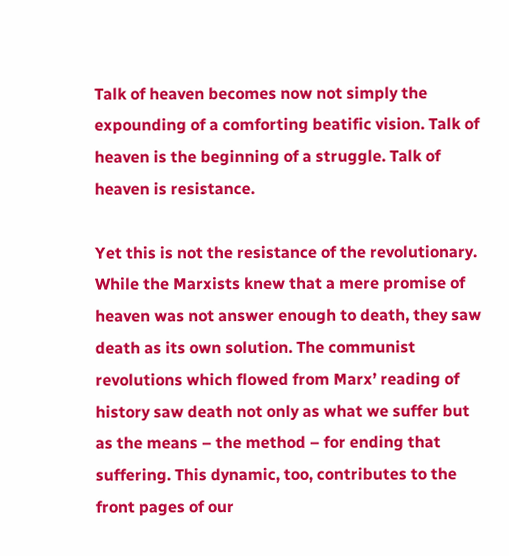Talk of heaven becomes now not simply the expounding of a comforting beatific vision. Talk of heaven is the beginning of a struggle. Talk of heaven is resistance.

Yet this is not the resistance of the revolutionary. While the Marxists knew that a mere promise of heaven was not answer enough to death, they saw death as its own solution. The communist revolutions which flowed from Marx’ reading of history saw death not only as what we suffer but as the means – the method – for ending that suffering. This dynamic, too, contributes to the front pages of our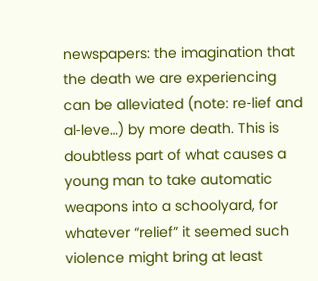newspapers: the imagination that the death we are experiencing can be alleviated (note: re‑lief and al‑leve…) by more death. This is doubtless part of what causes a young man to take automatic weapons into a schoolyard, for whatever “relief” it seemed such violence might bring at least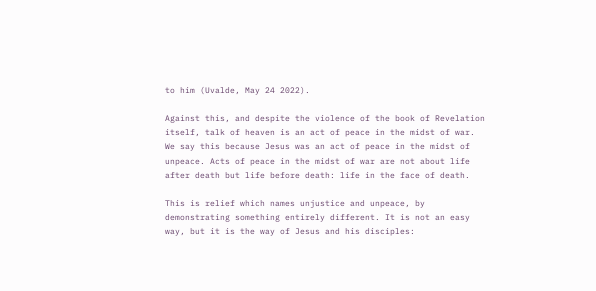to him (Uvalde, May 24 2022).

Against this, and despite the violence of the book of Revelation itself, talk of heaven is an act of peace in the midst of war. We say this because Jesus was an act of peace in the midst of unpeace. Acts of peace in the midst of war are not about life after death but life before death: life in the face of death.

This is relief which names unjustice and unpeace, by demonstrating something entirely different. It is not an easy way, but it is the way of Jesus and his disciples: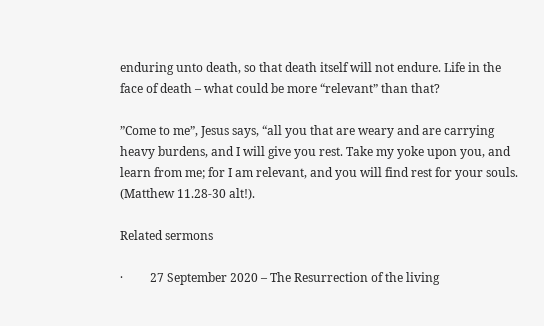enduring unto death, so that death itself will not endure. Life in the face of death – what could be more “relevant” than that?

”Come to me”, Jesus says, “all you that are weary and are carrying heavy burdens, and I will give you rest. Take my yoke upon you, and learn from me; for I am relevant, and you will find rest for your souls. (Matthew 11.28-30 alt!).

Related sermons

·         27 September 2020 – The Resurrection of the living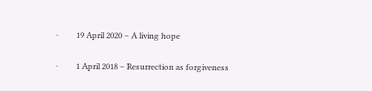·         19 April 2020 – A living hope

·         1 April 2018 – Resurrection as forgiveness